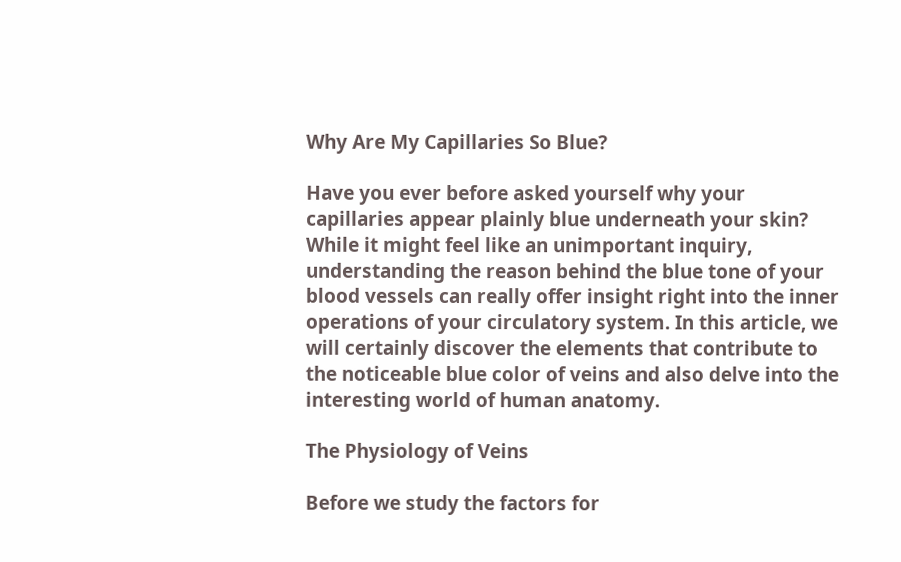Why Are My Capillaries So Blue?

Have you ever before asked yourself why your capillaries appear plainly blue underneath your skin? While it might feel like an unimportant inquiry, understanding the reason behind the blue tone of your blood vessels can really offer insight right into the inner operations of your circulatory system. In this article, we will certainly discover the elements that contribute to the noticeable blue color of veins and also delve into the interesting world of human anatomy.

The Physiology of Veins

Before we study the factors for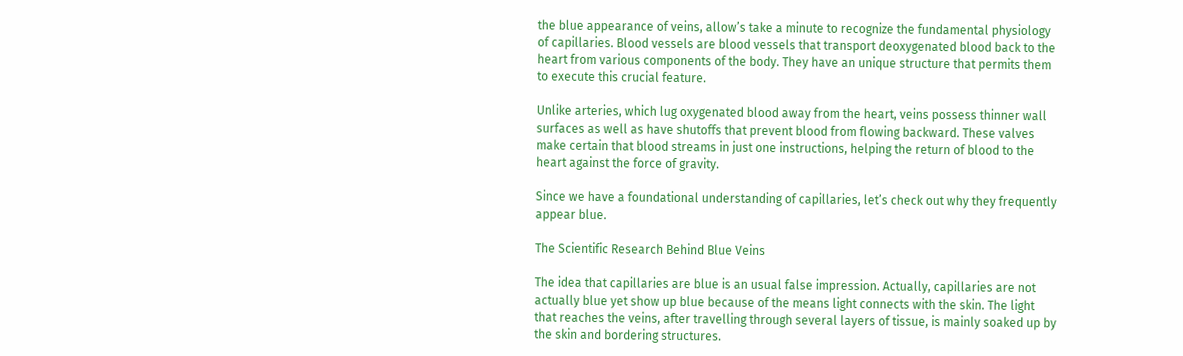the blue appearance of veins, allow’s take a minute to recognize the fundamental physiology of capillaries. Blood vessels are blood vessels that transport deoxygenated blood back to the heart from various components of the body. They have an unique structure that permits them to execute this crucial feature.

Unlike arteries, which lug oxygenated blood away from the heart, veins possess thinner wall surfaces as well as have shutoffs that prevent blood from flowing backward. These valves make certain that blood streams in just one instructions, helping the return of blood to the heart against the force of gravity.

Since we have a foundational understanding of capillaries, let’s check out why they frequently appear blue.

The Scientific Research Behind Blue Veins

The idea that capillaries are blue is an usual false impression. Actually, capillaries are not actually blue yet show up blue because of the means light connects with the skin. The light that reaches the veins, after travelling through several layers of tissue, is mainly soaked up by the skin and bordering structures.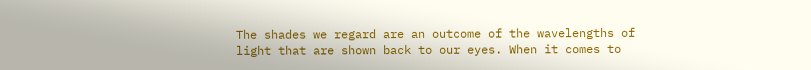The shades we regard are an outcome of the wavelengths of light that are shown back to our eyes. When it comes to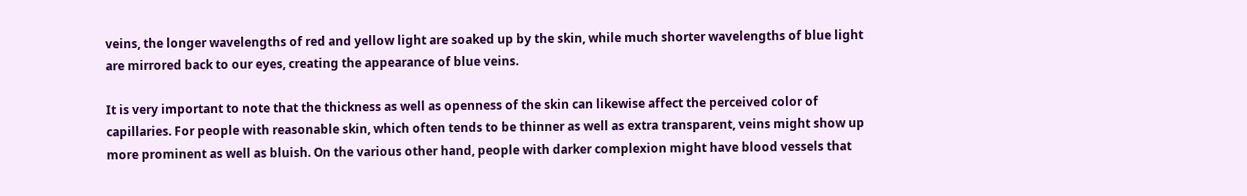veins, the longer wavelengths of red and yellow light are soaked up by the skin, while much shorter wavelengths of blue light are mirrored back to our eyes, creating the appearance of blue veins.

It is very important to note that the thickness as well as openness of the skin can likewise affect the perceived color of capillaries. For people with reasonable skin, which often tends to be thinner as well as extra transparent, veins might show up more prominent as well as bluish. On the various other hand, people with darker complexion might have blood vessels that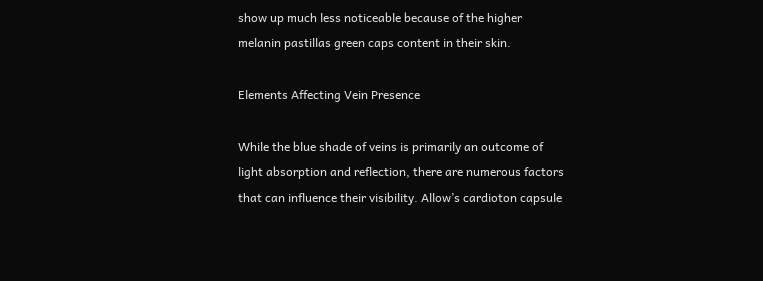show up much less noticeable because of the higher melanin pastillas green caps content in their skin.

Elements Affecting Vein Presence

While the blue shade of veins is primarily an outcome of light absorption and reflection, there are numerous factors that can influence their visibility. Allow’s cardioton capsule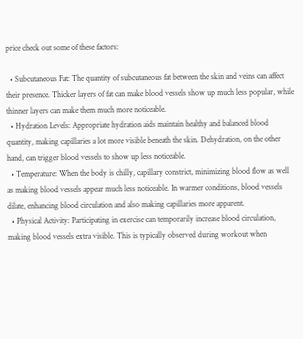price check out some of these factors:

  • Subcutaneous Fat: The quantity of subcutaneous fat between the skin and veins can affect their presence. Thicker layers of fat can make blood vessels show up much less popular, while thinner layers can make them much more noticeable.
  • Hydration Levels: Appropriate hydration aids maintain healthy and balanced blood quantity, making capillaries a lot more visible beneath the skin. Dehydration, on the other hand, can trigger blood vessels to show up less noticeable.
  • Temperature: When the body is chilly, capillary constrict, minimizing blood flow as well as making blood vessels appear much less noticeable. In warmer conditions, blood vessels dilate, enhancing blood circulation and also making capillaries more apparent.
  • Physical Activity: Participating in exercise can temporarily increase blood circulation, making blood vessels extra visible. This is typically observed during workout when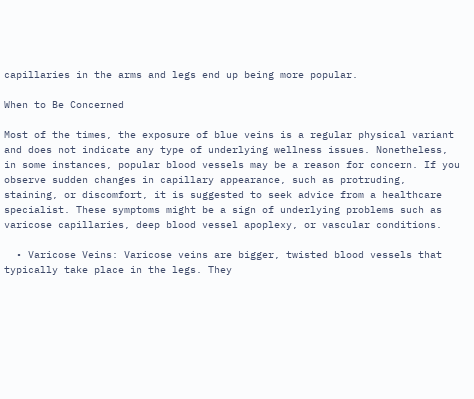capillaries in the arms and legs end up being more popular.

When to Be Concerned

Most of the times, the exposure of blue veins is a regular physical variant and does not indicate any type of underlying wellness issues. Nonetheless, in some instances, popular blood vessels may be a reason for concern. If you observe sudden changes in capillary appearance, such as protruding, staining, or discomfort, it is suggested to seek advice from a healthcare specialist. These symptoms might be a sign of underlying problems such as varicose capillaries, deep blood vessel apoplexy, or vascular conditions.

  • Varicose Veins: Varicose veins are bigger, twisted blood vessels that typically take place in the legs. They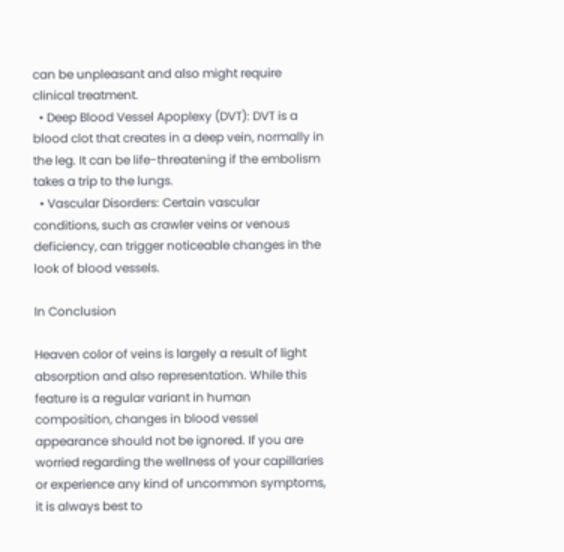can be unpleasant and also might require clinical treatment.
  • Deep Blood Vessel Apoplexy (DVT): DVT is a blood clot that creates in a deep vein, normally in the leg. It can be life-threatening if the embolism takes a trip to the lungs.
  • Vascular Disorders: Certain vascular conditions, such as crawler veins or venous deficiency, can trigger noticeable changes in the look of blood vessels.

In Conclusion

Heaven color of veins is largely a result of light absorption and also representation. While this feature is a regular variant in human composition, changes in blood vessel appearance should not be ignored. If you are worried regarding the wellness of your capillaries or experience any kind of uncommon symptoms, it is always best to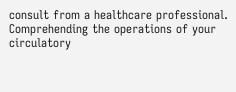consult from a healthcare professional. Comprehending the operations of your circulatory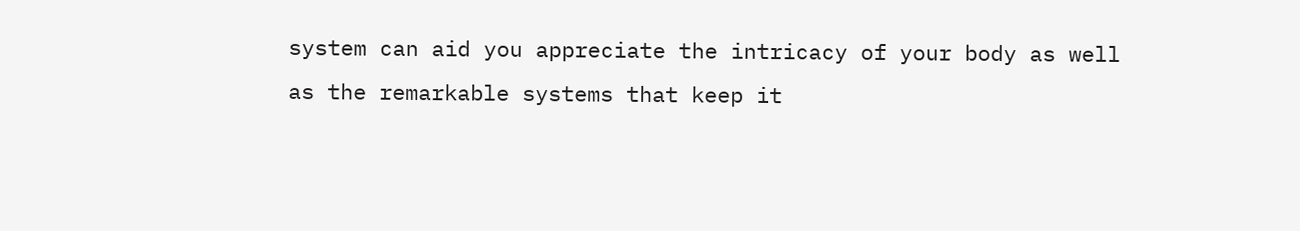system can aid you appreciate the intricacy of your body as well as the remarkable systems that keep it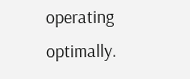operating optimally.